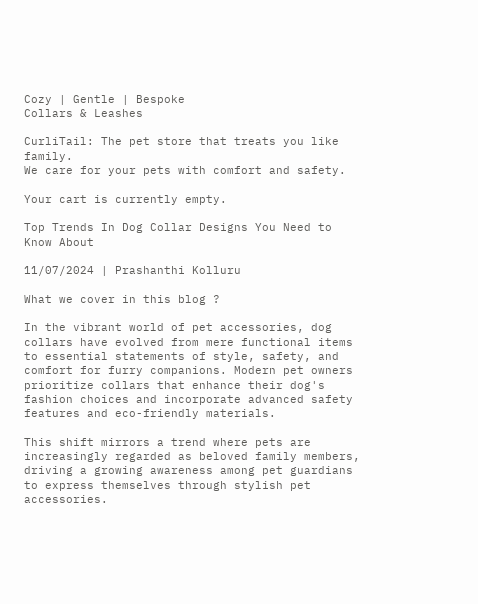Cozy | Gentle | Bespoke
Collars & Leashes

CurliTail: The pet store that treats you like family.
We care for your pets with comfort and safety.

Your cart is currently empty.

Top Trends In Dog Collar Designs You Need to Know About

11/07/2024 | Prashanthi Kolluru

What we cover in this blog ?

In the vibrant world of pet accessories, dog collars have evolved from mere functional items to essential statements of style, safety, and comfort for furry companions. Modern pet owners prioritize collars that enhance their dog's fashion choices and incorporate advanced safety features and eco-friendly materials.

This shift mirrors a trend where pets are increasingly regarded as beloved family members, driving a growing awareness among pet guardians to express themselves through stylish pet accessories.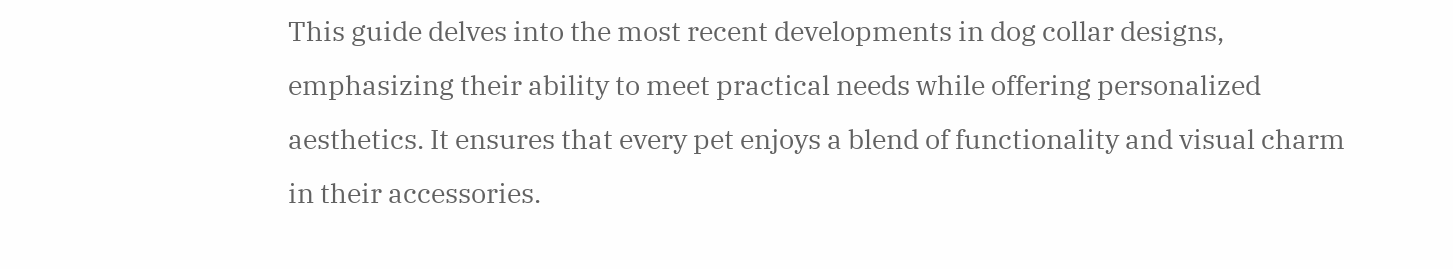This guide delves into the most recent developments in dog collar designs, emphasizing their ability to meet practical needs while offering personalized aesthetics. It ensures that every pet enjoys a blend of functionality and visual charm in their accessories.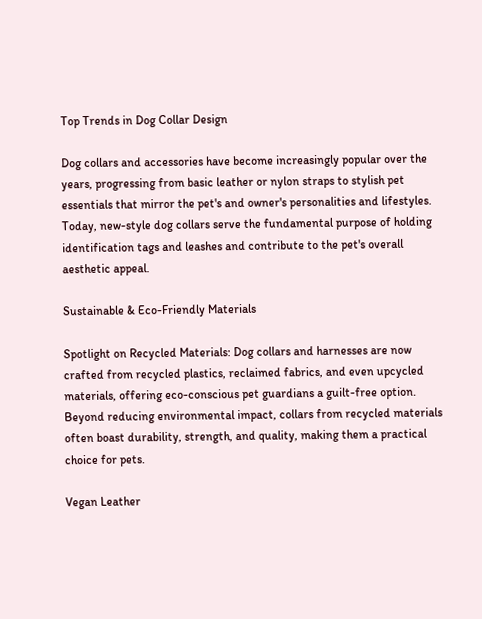Top Trends in Dog Collar Design

Dog collars and accessories have become increasingly popular over the years, progressing from basic leather or nylon straps to stylish pet essentials that mirror the pet's and owner's personalities and lifestyles. Today, new-style dog collars serve the fundamental purpose of holding identification tags and leashes and contribute to the pet's overall aesthetic appeal.

Sustainable & Eco-Friendly Materials

Spotlight on Recycled Materials: Dog collars and harnesses are now crafted from recycled plastics, reclaimed fabrics, and even upcycled materials, offering eco-conscious pet guardians a guilt-free option. Beyond reducing environmental impact, collars from recycled materials often boast durability, strength, and quality, making them a practical choice for pets.

Vegan Leather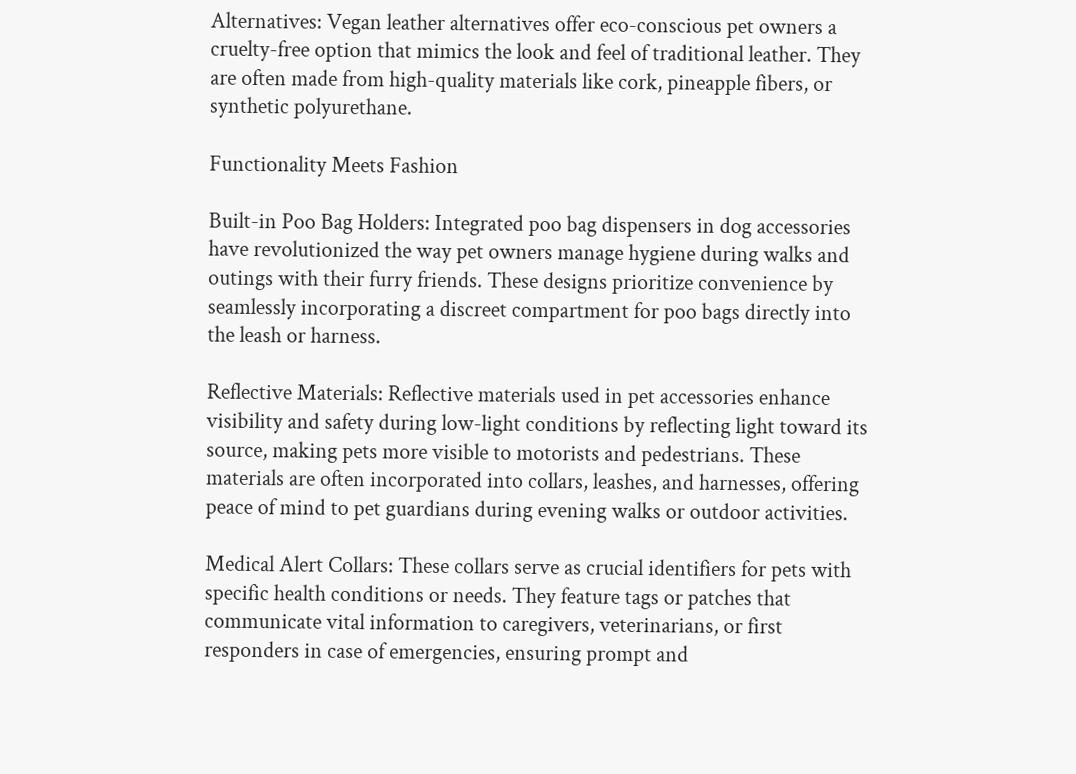Alternatives: Vegan leather alternatives offer eco-conscious pet owners a cruelty-free option that mimics the look and feel of traditional leather. They are often made from high-quality materials like cork, pineapple fibers, or synthetic polyurethane.

Functionality Meets Fashion

Built-in Poo Bag Holders: Integrated poo bag dispensers in dog accessories have revolutionized the way pet owners manage hygiene during walks and outings with their furry friends. These designs prioritize convenience by seamlessly incorporating a discreet compartment for poo bags directly into the leash or harness.

Reflective Materials: Reflective materials used in pet accessories enhance visibility and safety during low-light conditions by reflecting light toward its source, making pets more visible to motorists and pedestrians. These materials are often incorporated into collars, leashes, and harnesses, offering peace of mind to pet guardians during evening walks or outdoor activities.

Medical Alert Collars: These collars serve as crucial identifiers for pets with specific health conditions or needs. They feature tags or patches that communicate vital information to caregivers, veterinarians, or first responders in case of emergencies, ensuring prompt and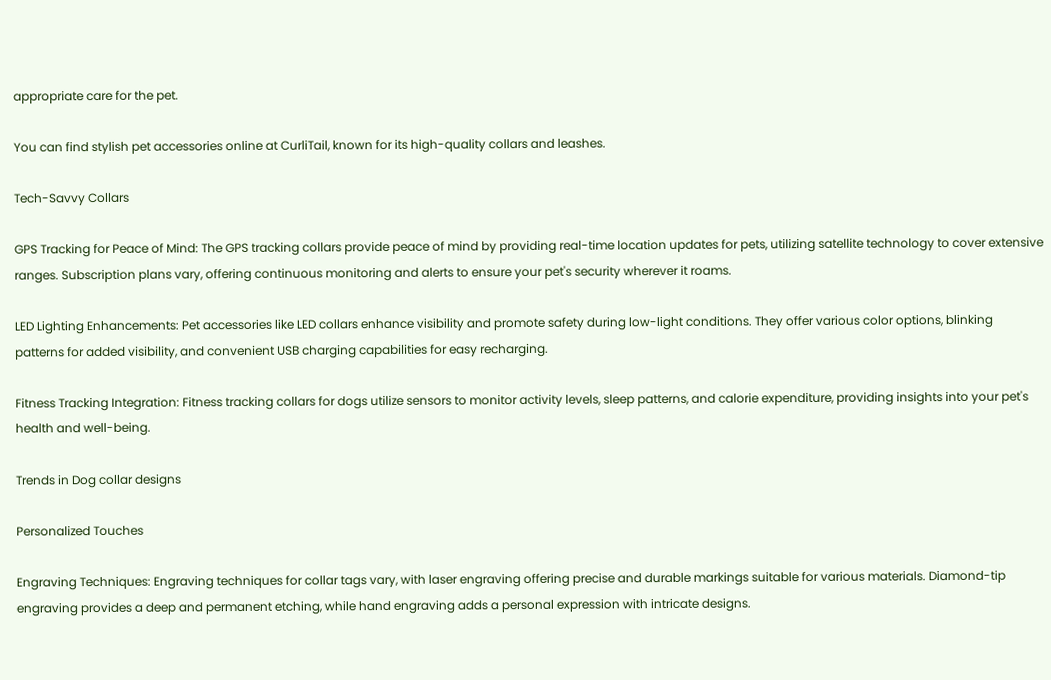appropriate care for the pet.

You can find stylish pet accessories online at CurliTail, known for its high-quality collars and leashes.

Tech-Savvy Collars

GPS Tracking for Peace of Mind: The GPS tracking collars provide peace of mind by providing real-time location updates for pets, utilizing satellite technology to cover extensive ranges. Subscription plans vary, offering continuous monitoring and alerts to ensure your pet's security wherever it roams.

LED Lighting Enhancements: Pet accessories like LED collars enhance visibility and promote safety during low-light conditions. They offer various color options, blinking patterns for added visibility, and convenient USB charging capabilities for easy recharging.

Fitness Tracking Integration: Fitness tracking collars for dogs utilize sensors to monitor activity levels, sleep patterns, and calorie expenditure, providing insights into your pet's health and well-being.

Trends in Dog collar designs

Personalized Touches

Engraving Techniques: Engraving techniques for collar tags vary, with laser engraving offering precise and durable markings suitable for various materials. Diamond-tip engraving provides a deep and permanent etching, while hand engraving adds a personal expression with intricate designs.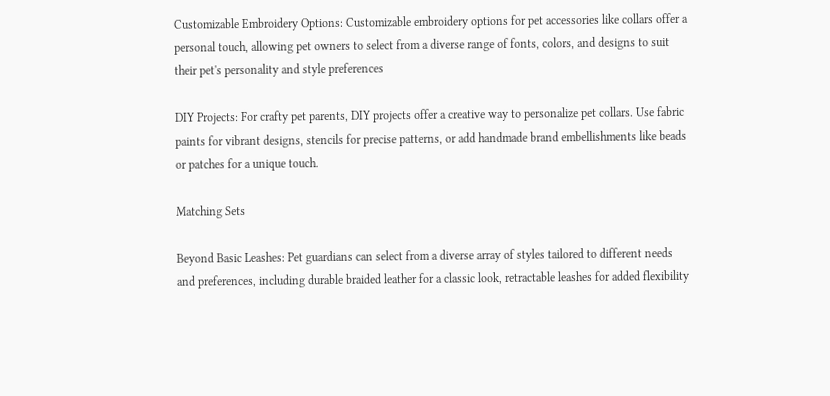Customizable Embroidery Options: Customizable embroidery options for pet accessories like collars offer a personal touch, allowing pet owners to select from a diverse range of fonts, colors, and designs to suit their pet's personality and style preferences

DIY Projects: For crafty pet parents, DIY projects offer a creative way to personalize pet collars. Use fabric paints for vibrant designs, stencils for precise patterns, or add handmade brand embellishments like beads or patches for a unique touch.

Matching Sets

Beyond Basic Leashes: Pet guardians can select from a diverse array of styles tailored to different needs and preferences, including durable braided leather for a classic look, retractable leashes for added flexibility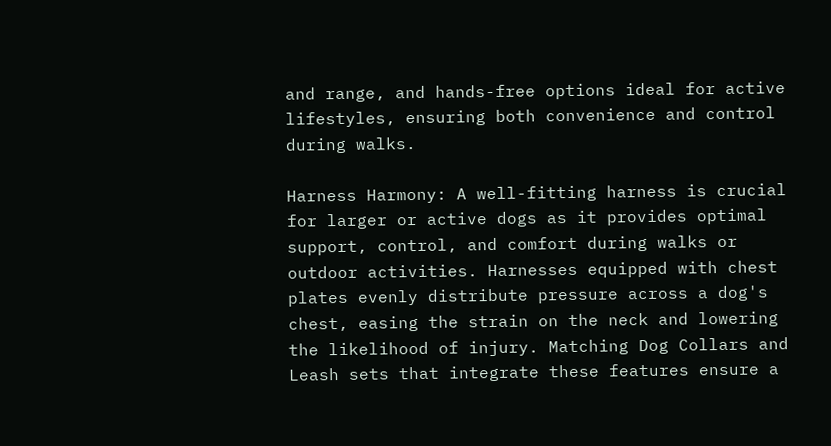and range, and hands-free options ideal for active lifestyles, ensuring both convenience and control during walks.

Harness Harmony: A well-fitting harness is crucial for larger or active dogs as it provides optimal support, control, and comfort during walks or outdoor activities. Harnesses equipped with chest plates evenly distribute pressure across a dog's chest, easing the strain on the neck and lowering the likelihood of injury. Matching Dog Collars and Leash sets that integrate these features ensure a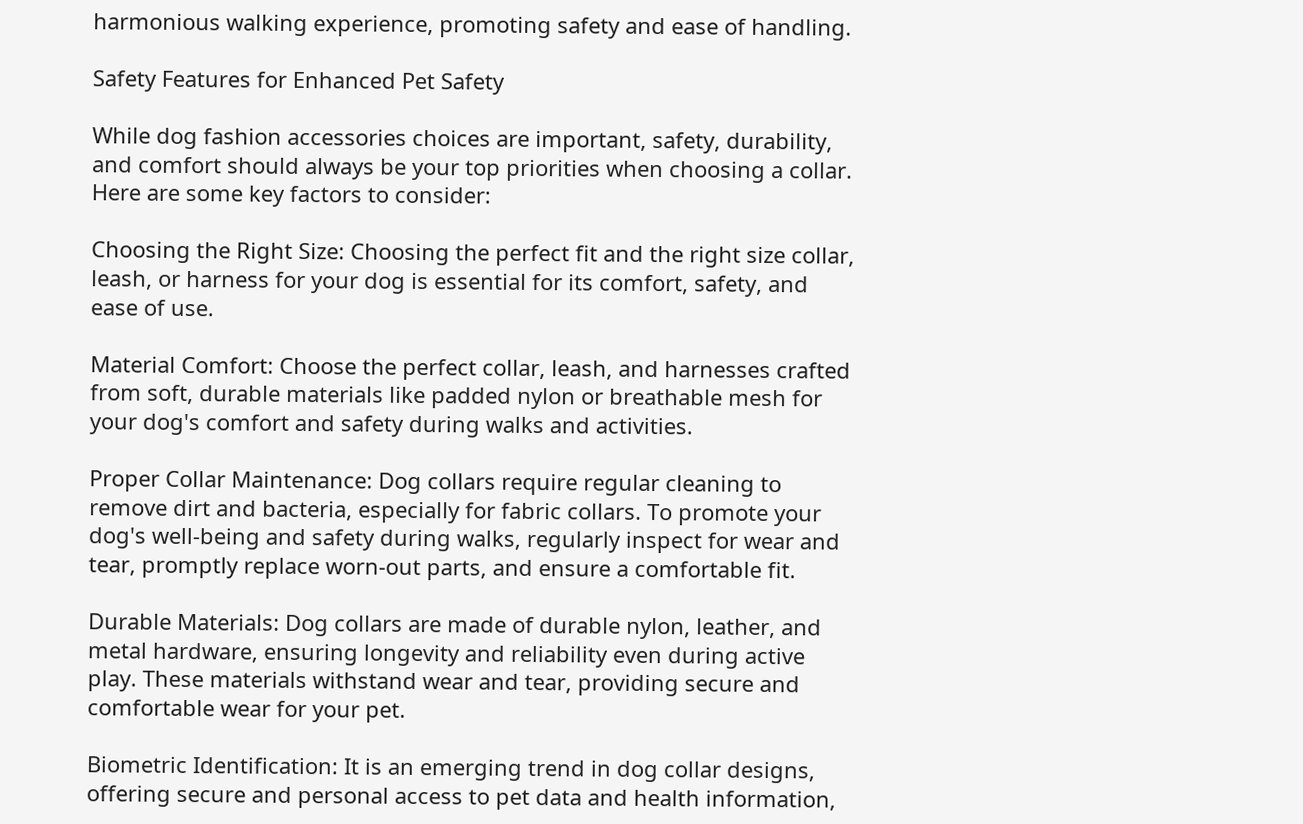harmonious walking experience, promoting safety and ease of handling.

Safety Features for Enhanced Pet Safety

While dog fashion accessories choices are important, safety, durability, and comfort should always be your top priorities when choosing a collar. Here are some key factors to consider:

Choosing the Right Size: Choosing the perfect fit and the right size collar, leash, or harness for your dog is essential for its comfort, safety, and ease of use.

Material Comfort: Choose the perfect collar, leash, and harnesses crafted from soft, durable materials like padded nylon or breathable mesh for your dog's comfort and safety during walks and activities.

Proper Collar Maintenance: Dog collars require regular cleaning to remove dirt and bacteria, especially for fabric collars. To promote your dog's well-being and safety during walks, regularly inspect for wear and tear, promptly replace worn-out parts, and ensure a comfortable fit.

Durable Materials: Dog collars are made of durable nylon, leather, and metal hardware, ensuring longevity and reliability even during active play. These materials withstand wear and tear, providing secure and comfortable wear for your pet.

Biometric Identification: It is an emerging trend in dog collar designs, offering secure and personal access to pet data and health information,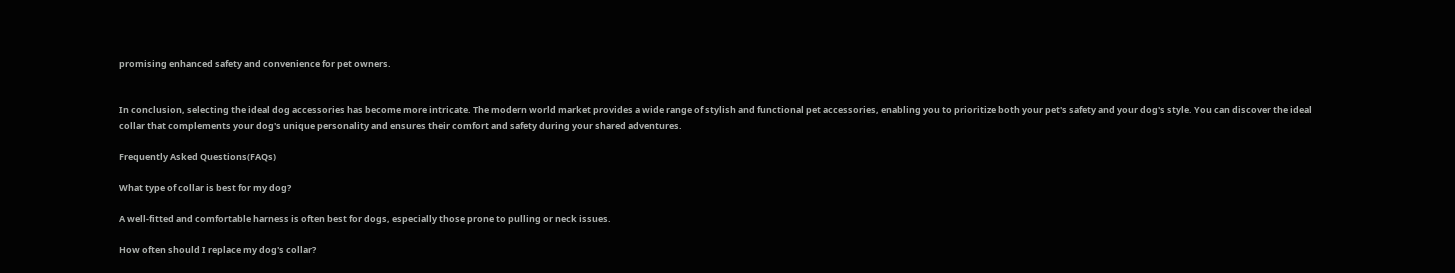promising enhanced safety and convenience for pet owners.


In conclusion, selecting the ideal dog accessories has become more intricate. The modern world market provides a wide range of stylish and functional pet accessories, enabling you to prioritize both your pet's safety and your dog's style. You can discover the ideal collar that complements your dog's unique personality and ensures their comfort and safety during your shared adventures.

Frequently Asked Questions(FAQs)

What type of collar is best for my dog?

A well-fitted and comfortable harness is often best for dogs, especially those prone to pulling or neck issues.

How often should I replace my dog's collar?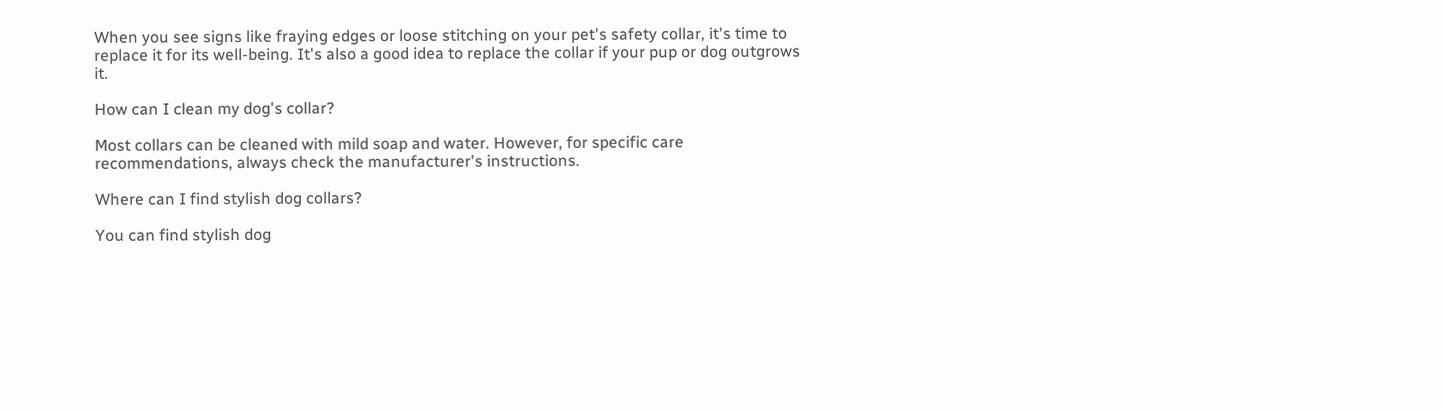When you see signs like fraying edges or loose stitching on your pet's safety collar, it's time to replace it for its well-being. It's also a good idea to replace the collar if your pup or dog outgrows it.

How can I clean my dog's collar?

Most collars can be cleaned with mild soap and water. However, for specific care recommendations, always check the manufacturer's instructions.

Where can I find stylish dog collars?

You can find stylish dog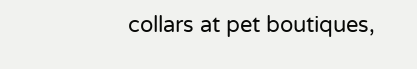collars at pet boutiques,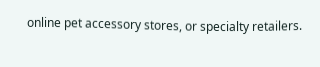online pet accessory stores, or specialty retailers.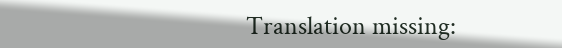Translation missing: